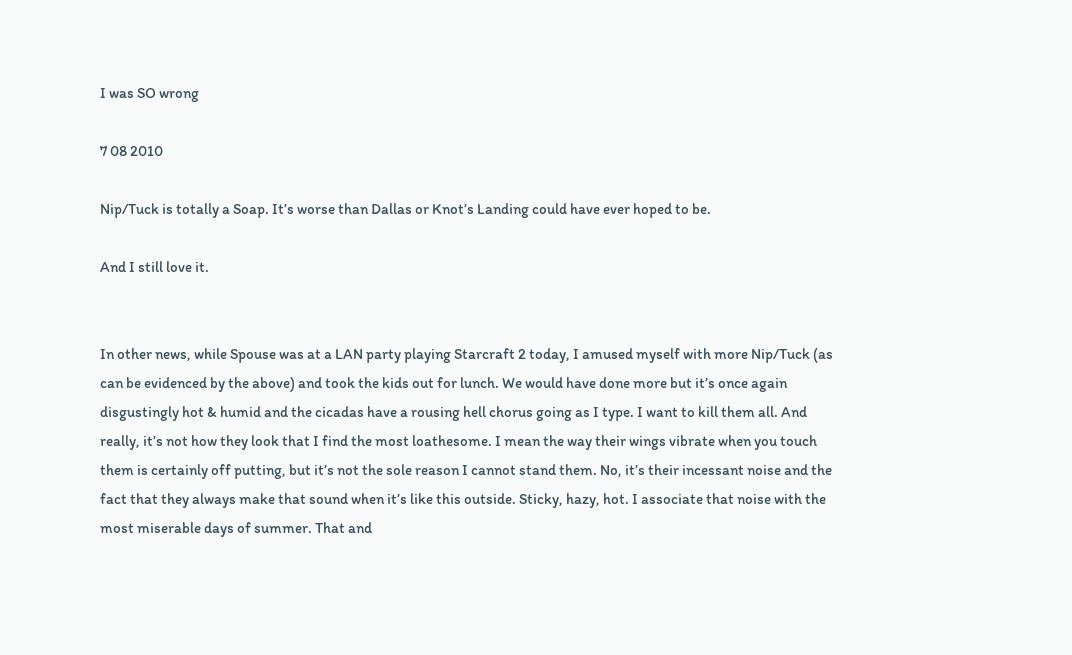I was SO wrong

7 08 2010

Nip/Tuck is totally a Soap. It’s worse than Dallas or Knot’s Landing could have ever hoped to be.

And I still love it.


In other news, while Spouse was at a LAN party playing Starcraft 2 today, I amused myself with more Nip/Tuck (as can be evidenced by the above) and took the kids out for lunch. We would have done more but it’s once again disgustingly hot & humid and the cicadas have a rousing hell chorus going as I type. I want to kill them all. And really, it’s not how they look that I find the most loathesome. I mean the way their wings vibrate when you touch them is certainly off putting, but it’s not the sole reason I cannot stand them. No, it’s their incessant noise and the fact that they always make that sound when it’s like this outside. Sticky, hazy, hot. I associate that noise with the most miserable days of summer. That and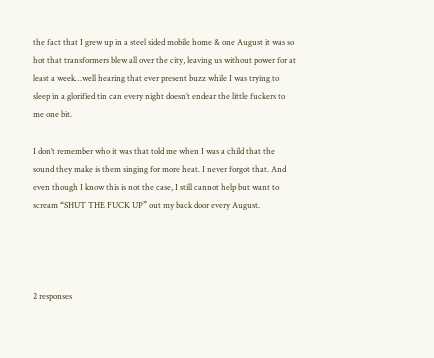the fact that I grew up in a steel sided mobile home & one August it was so hot that transformers blew all over the city, leaving us without power for at least a week…well hearing that ever present buzz while I was trying to sleep in a glorified tin can every night doesn’t endear the little fuckers to me one bit.

I don’t remember who it was that told me when I was a child that the sound they make is them singing for more heat. I never forgot that. And even though I know this is not the case, I still cannot help but want to scream “SHUT THE FUCK UP” out my back door every August.




2 responses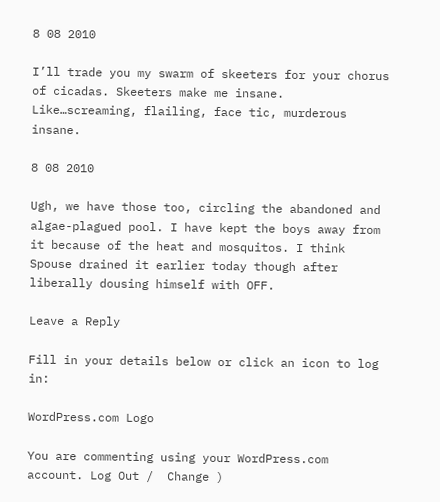8 08 2010

I’ll trade you my swarm of skeeters for your chorus of cicadas. Skeeters make me insane. Like…screaming, flailing, face tic, murderous insane.

8 08 2010

Ugh, we have those too, circling the abandoned and algae-plagued pool. I have kept the boys away from it because of the heat and mosquitos. I think Spouse drained it earlier today though after liberally dousing himself with OFF.

Leave a Reply

Fill in your details below or click an icon to log in:

WordPress.com Logo

You are commenting using your WordPress.com account. Log Out /  Change )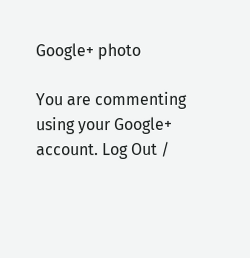Google+ photo

You are commenting using your Google+ account. Log Out /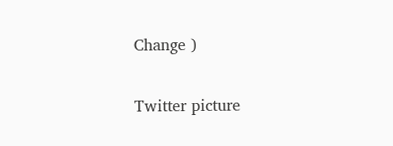Change )

Twitter picture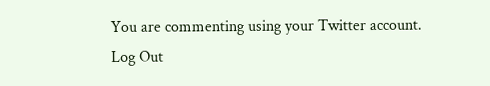You are commenting using your Twitter account. Log Out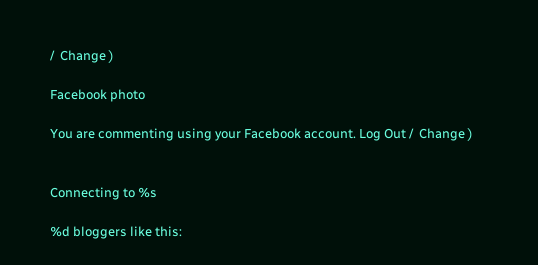/  Change )

Facebook photo

You are commenting using your Facebook account. Log Out /  Change )


Connecting to %s

%d bloggers like this: